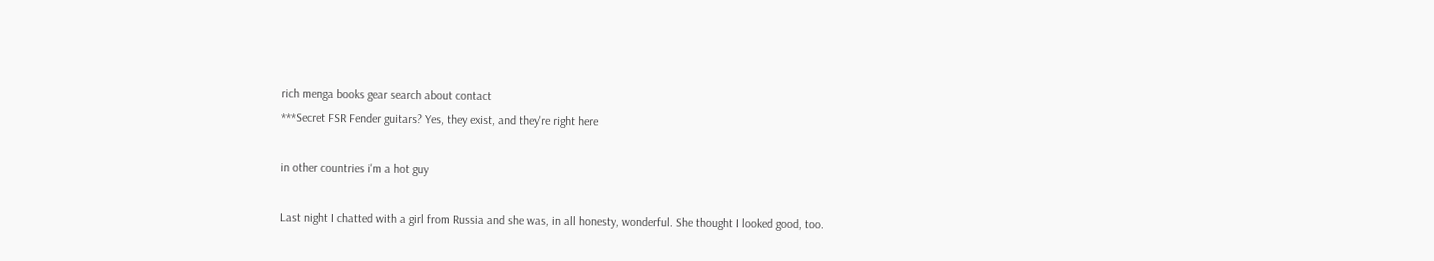rich menga books gear search about contact
***Secret FSR Fender guitars? Yes, they exist, and they're right here

in other countries i'm a hot guy

Last night I chatted with a girl from Russia and she was, in all honesty, wonderful. She thought I looked good, too.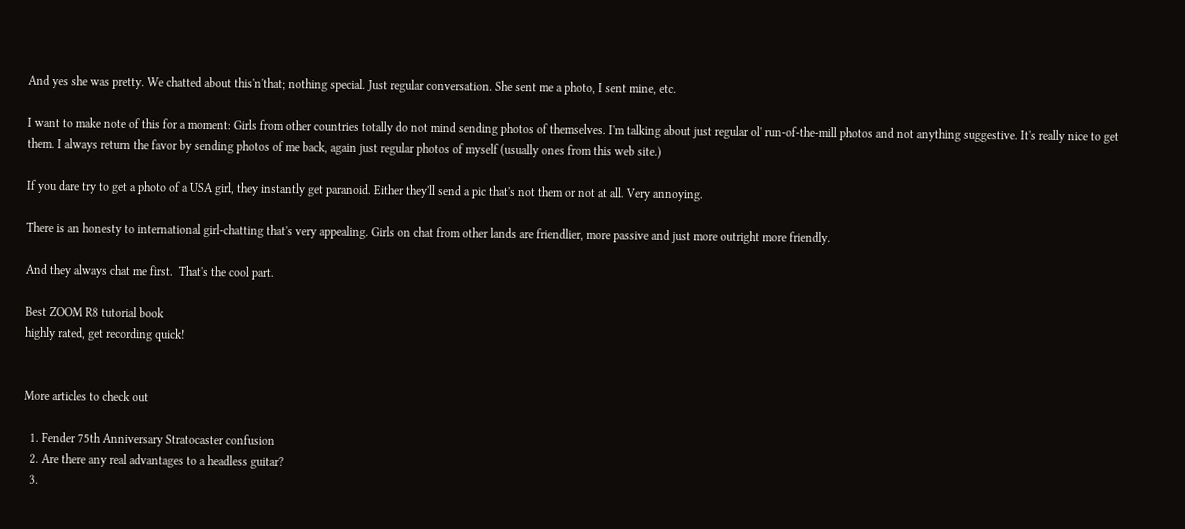And yes she was pretty. We chatted about this'n'that; nothing special. Just regular conversation. She sent me a photo, I sent mine, etc.

I want to make note of this for a moment: Girls from other countries totally do not mind sending photos of themselves. I'm talking about just regular ol' run-of-the-mill photos and not anything suggestive. It's really nice to get them. I always return the favor by sending photos of me back, again just regular photos of myself (usually ones from this web site.)

If you dare try to get a photo of a USA girl, they instantly get paranoid. Either they'll send a pic that's not them or not at all. Very annoying.

There is an honesty to international girl-chatting that's very appealing. Girls on chat from other lands are friendlier, more passive and just more outright more friendly.

And they always chat me first.  That's the cool part.

Best ZOOM R8 tutorial book
highly rated, get recording quick!


More articles to check out

  1. Fender 75th Anniversary Stratocaster confusion
  2. Are there any real advantages to a headless guitar?
  3.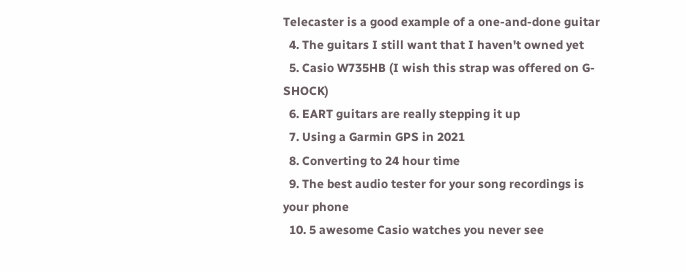Telecaster is a good example of a one-and-done guitar
  4. The guitars I still want that I haven't owned yet
  5. Casio W735HB (I wish this strap was offered on G-SHOCK)
  6. EART guitars are really stepping it up
  7. Using a Garmin GPS in 2021
  8. Converting to 24 hour time
  9. The best audio tester for your song recordings is your phone
  10. 5 awesome Casio watches you never see